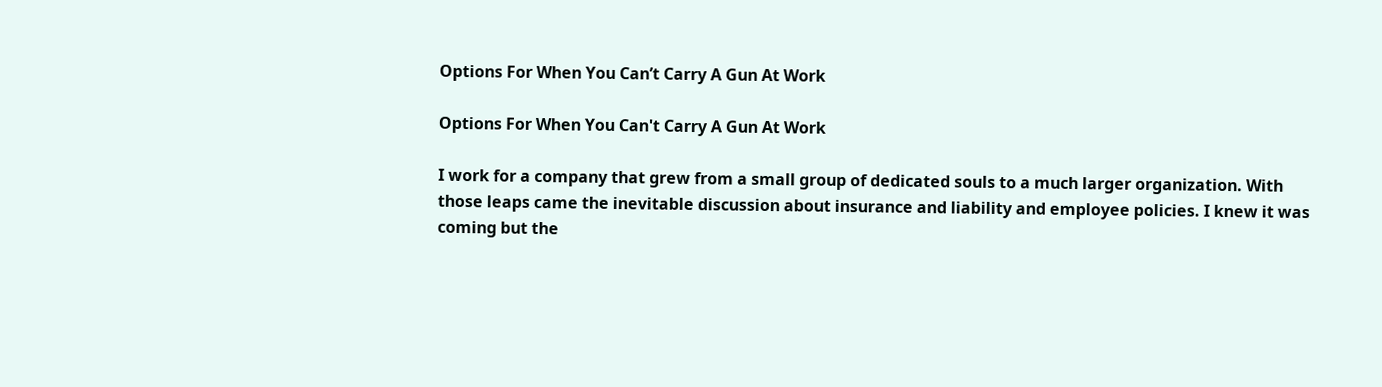Options For When You Can’t Carry A Gun At Work

Options For When You Can't Carry A Gun At Work

I work for a company that grew from a small group of dedicated souls to a much larger organization. With those leaps came the inevitable discussion about insurance and liability and employee policies. I knew it was coming but the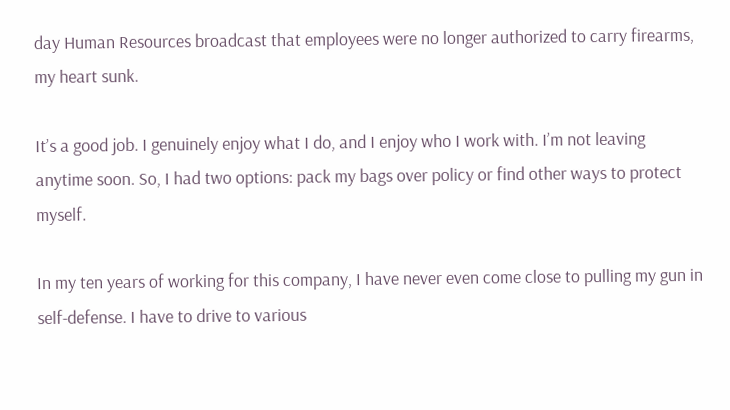day Human Resources broadcast that employees were no longer authorized to carry firearms, my heart sunk.

It’s a good job. I genuinely enjoy what I do, and I enjoy who I work with. I’m not leaving anytime soon. So, I had two options: pack my bags over policy or find other ways to protect myself.

In my ten years of working for this company, I have never even come close to pulling my gun in self-defense. I have to drive to various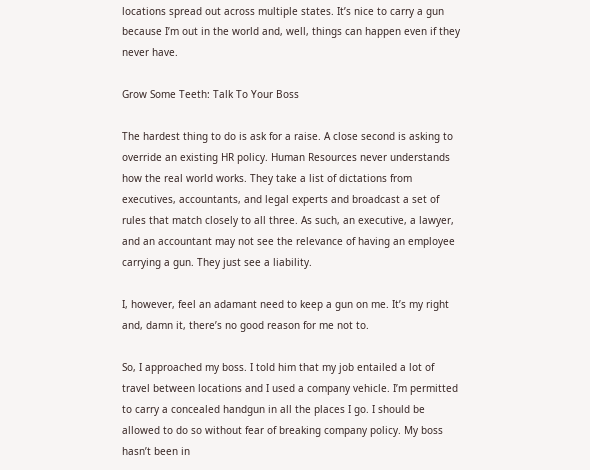locations spread out across multiple states. It’s nice to carry a gun because I’m out in the world and, well, things can happen even if they never have.

Grow Some Teeth: Talk To Your Boss

The hardest thing to do is ask for a raise. A close second is asking to override an existing HR policy. Human Resources never understands how the real world works. They take a list of dictations from executives, accountants, and legal experts and broadcast a set of rules that match closely to all three. As such, an executive, a lawyer, and an accountant may not see the relevance of having an employee carrying a gun. They just see a liability.

I, however, feel an adamant need to keep a gun on me. It’s my right and, damn it, there’s no good reason for me not to.

So, I approached my boss. I told him that my job entailed a lot of travel between locations and I used a company vehicle. I’m permitted to carry a concealed handgun in all the places I go. I should be allowed to do so without fear of breaking company policy. My boss hasn’t been in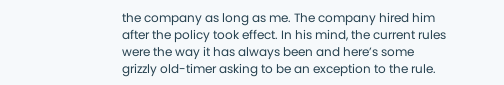the company as long as me. The company hired him after the policy took effect. In his mind, the current rules were the way it has always been and here’s some grizzly old-timer asking to be an exception to the rule.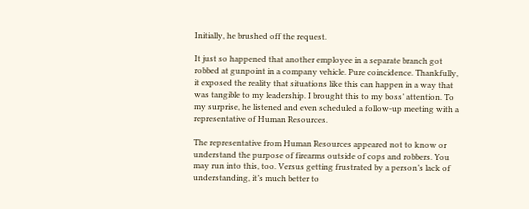Initially, he brushed off the request.

It just so happened that another employee in a separate branch got robbed at gunpoint in a company vehicle. Pure coincidence. Thankfully, it exposed the reality that situations like this can happen in a way that was tangible to my leadership. I brought this to my boss’ attention. To my surprise, he listened and even scheduled a follow-up meeting with a representative of Human Resources.

The representative from Human Resources appeared not to know or understand the purpose of firearms outside of cops and robbers. You may run into this, too. Versus getting frustrated by a person’s lack of understanding, it’s much better to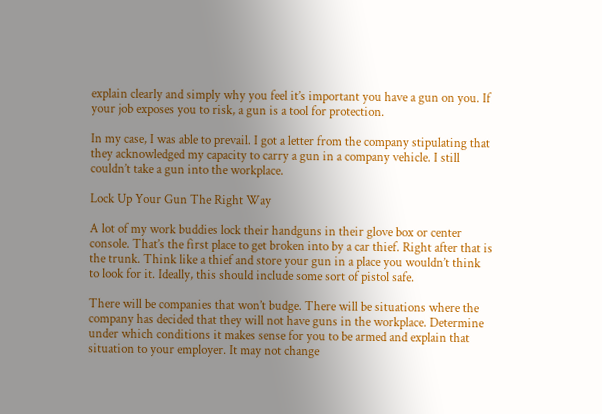explain clearly and simply why you feel it’s important you have a gun on you. If your job exposes you to risk, a gun is a tool for protection.

In my case, I was able to prevail. I got a letter from the company stipulating that they acknowledged my capacity to carry a gun in a company vehicle. I still couldn’t take a gun into the workplace.

Lock Up Your Gun The Right Way

A lot of my work buddies lock their handguns in their glove box or center console. That’s the first place to get broken into by a car thief. Right after that is the trunk. Think like a thief and store your gun in a place you wouldn’t think to look for it. Ideally, this should include some sort of pistol safe.

There will be companies that won’t budge. There will be situations where the company has decided that they will not have guns in the workplace. Determine under which conditions it makes sense for you to be armed and explain that situation to your employer. It may not change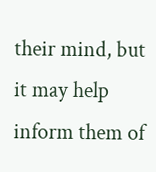their mind, but it may help inform them of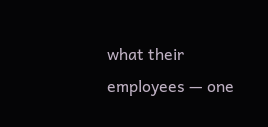what their employees — one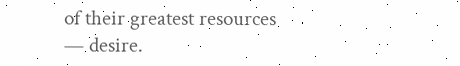of their greatest resources — desire.